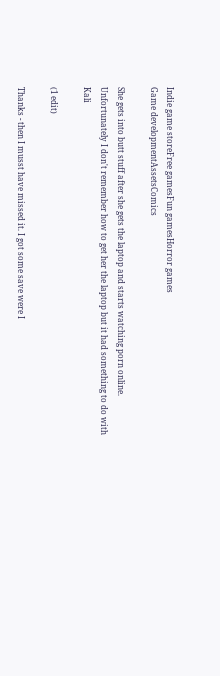Indie game storeFree gamesFun gamesHorror games
Game developmentAssetsComics

She gets into butt stuff after she gets the laptop and starts watching porn online. Unfortunately I don't remember how to get her the laptop but it had something to do with Kali

(1 edit)

Thanks - then I musst have missed it. I got some save were I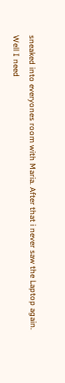sneaked into everyones room with Maria. After that i never saw the Laptop again.
Well I need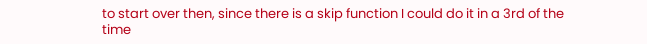to start over then, since there is a skip function I could do it in a 3rd of the time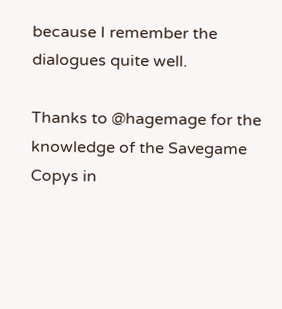because I remember the dialogues quite well.

Thanks to @hagemage for the knowledge of the Savegame Copys in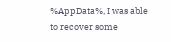%AppData%, I was able to recover some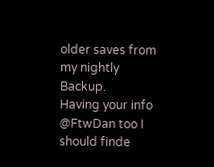older saves from my nightly Backup.
Having your info @FtwDan too I should finde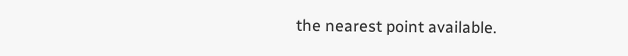the nearest point available.